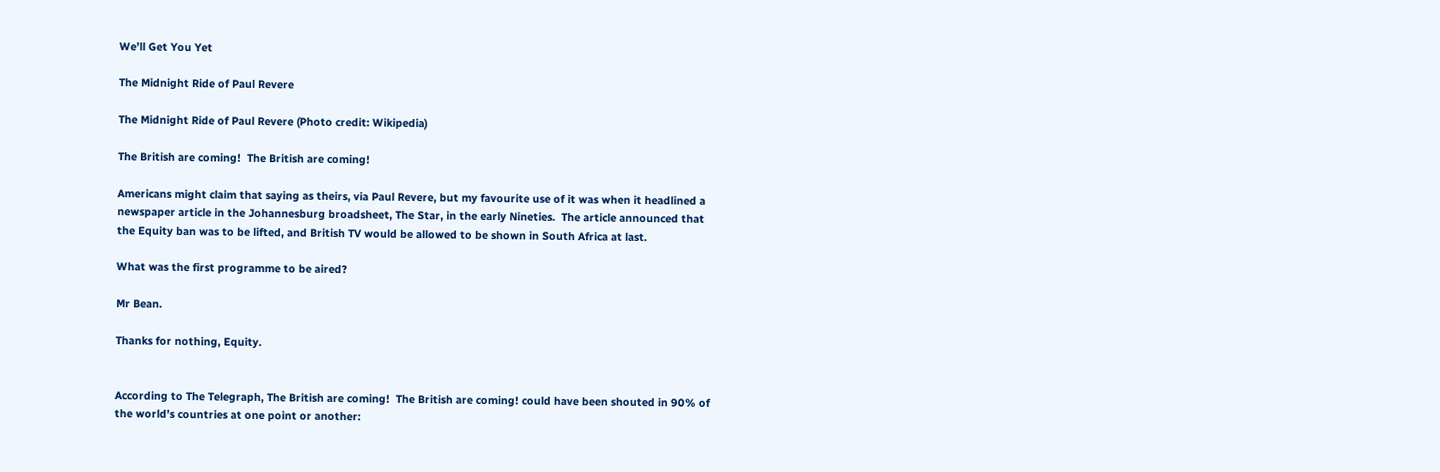We’ll Get You Yet

The Midnight Ride of Paul Revere

The Midnight Ride of Paul Revere (Photo credit: Wikipedia)

The British are coming!  The British are coming!

Americans might claim that saying as theirs, via Paul Revere, but my favourite use of it was when it headlined a newspaper article in the Johannesburg broadsheet, The Star, in the early Nineties.  The article announced that the Equity ban was to be lifted, and British TV would be allowed to be shown in South Africa at last.

What was the first programme to be aired?

Mr Bean.

Thanks for nothing, Equity.


According to The Telegraph, The British are coming!  The British are coming! could have been shouted in 90% of the world’s countries at one point or another: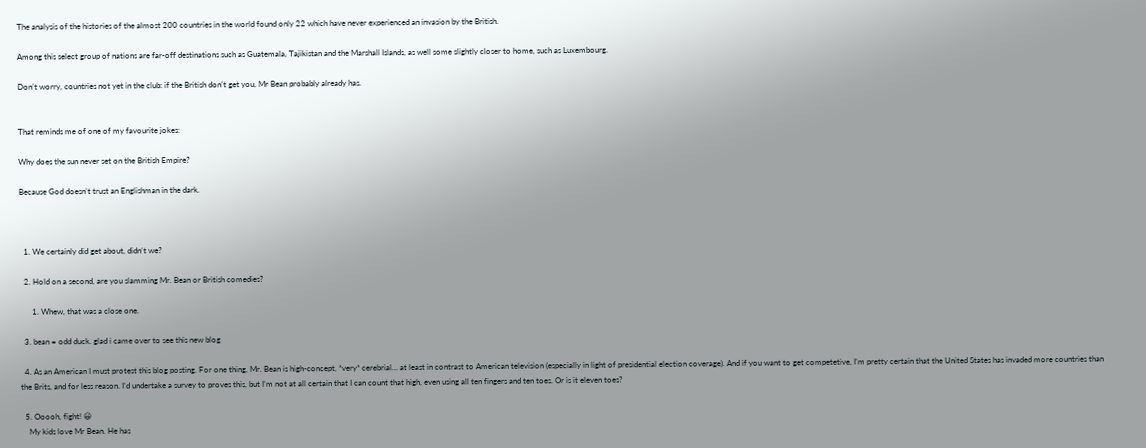The analysis of the histories of the almost 200 countries in the world found only 22 which have never experienced an invasion by the British.

Among this select group of nations are far-off destinations such as Guatemala, Tajikistan and the Marshall Islands, as well some slightly closer to home, such as Luxembourg.

Don’t worry, countries not yet in the club: if the British don’t get you, Mr Bean probably already has.


That reminds me of one of my favourite jokes:

Why does the sun never set on the British Empire?

Because God doesn’t trust an Englishman in the dark.



  1. We certainly did get about, didn’t we?

  2. Hold on a second, are you slamming Mr. Bean or British comedies?

      1. Whew, that was a close one.

  3. bean = odd duck. glad i came over to see this new blog

  4. As an American I must protest this blog posting. For one thing, Mr. Bean is high-concept, *very* cerebrial… at least in contrast to American television (especially in light of presidential election coverage). And if you want to get competetive, I’m pretty certain that the United States has invaded more countries than the Brits, and for less reason. I’d undertake a survey to proves this, but I’m not at all certain that I can count that high, even using all ten fingers and ten toes. Or is it eleven toes?

  5. Ooooh, fight! 😀
    My kids love Mr Bean. He has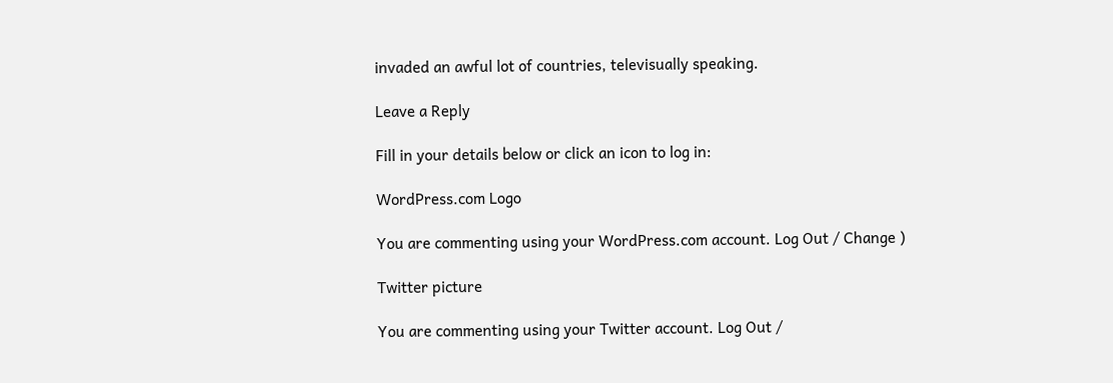invaded an awful lot of countries, televisually speaking.

Leave a Reply

Fill in your details below or click an icon to log in:

WordPress.com Logo

You are commenting using your WordPress.com account. Log Out / Change )

Twitter picture

You are commenting using your Twitter account. Log Out /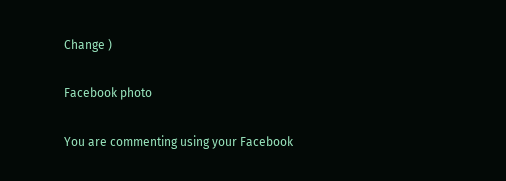Change )

Facebook photo

You are commenting using your Facebook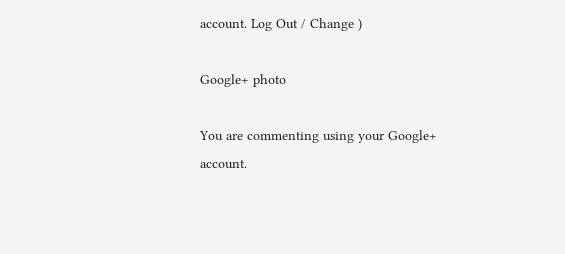account. Log Out / Change )

Google+ photo

You are commenting using your Google+ account.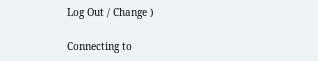Log Out / Change )

Connecting to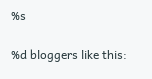%s

%d bloggers like this: